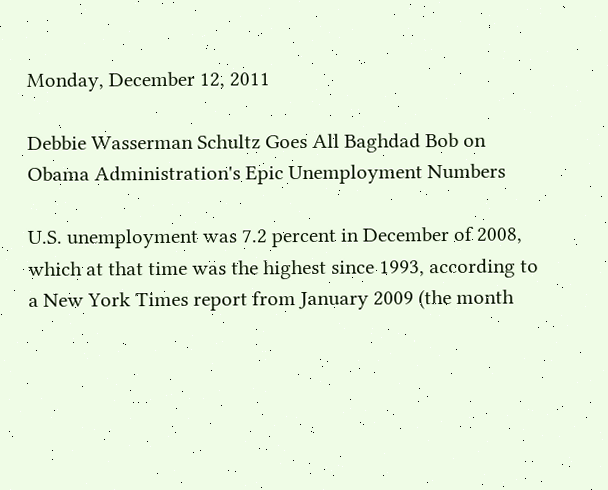Monday, December 12, 2011

Debbie Wasserman Schultz Goes All Baghdad Bob on Obama Administration's Epic Unemployment Numbers

U.S. unemployment was 7.2 percent in December of 2008, which at that time was the highest since 1993, according to a New York Times report from January 2009 (the month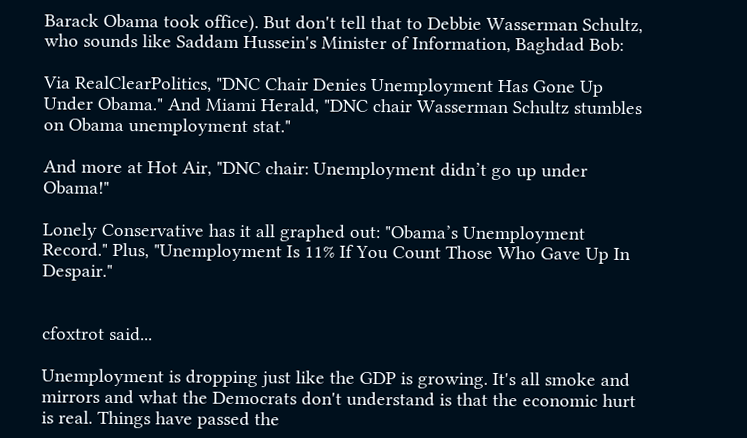Barack Obama took office). But don't tell that to Debbie Wasserman Schultz, who sounds like Saddam Hussein's Minister of Information, Baghdad Bob:

Via RealClearPolitics, "DNC Chair Denies Unemployment Has Gone Up Under Obama." And Miami Herald, "DNC chair Wasserman Schultz stumbles on Obama unemployment stat."

And more at Hot Air, "DNC chair: Unemployment didn’t go up under Obama!"

Lonely Conservative has it all graphed out: "Obama’s Unemployment Record." Plus, "Unemployment Is 11% If You Count Those Who Gave Up In Despair."


cfoxtrot said...

Unemployment is dropping just like the GDP is growing. It's all smoke and mirrors and what the Democrats don't understand is that the economic hurt is real. Things have passed the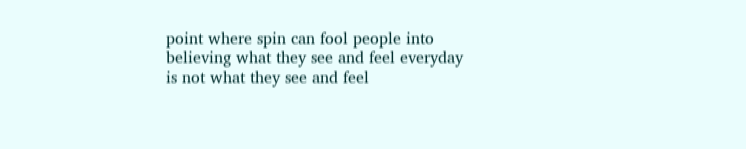point where spin can fool people into believing what they see and feel everyday is not what they see and feel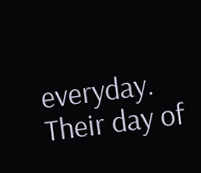everyday. Their day of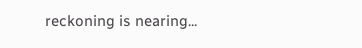reckoning is nearing...